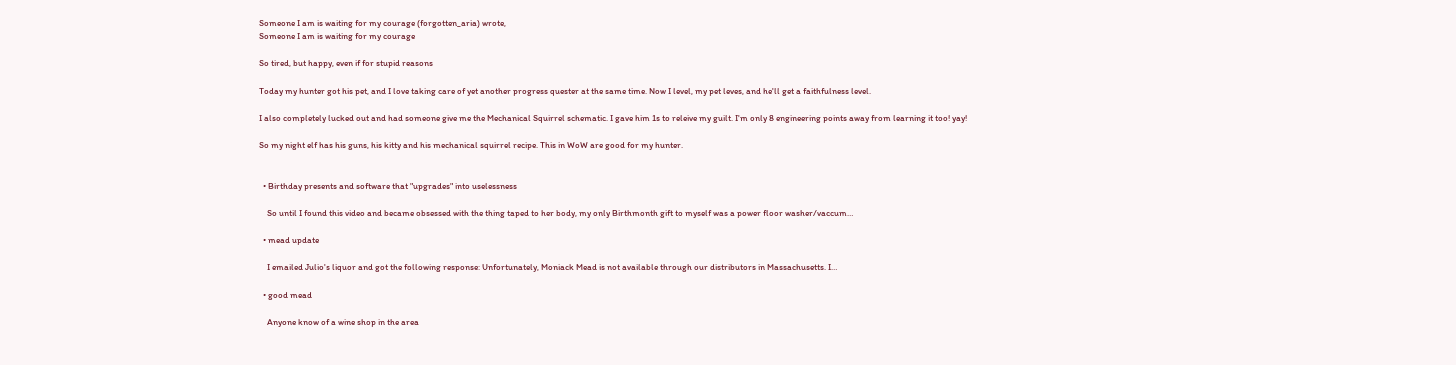Someone I am is waiting for my courage (forgotten_aria) wrote,
Someone I am is waiting for my courage

So tired, but happy, even if for stupid reasons

Today my hunter got his pet, and I love taking care of yet another progress quester at the same time. Now I level, my pet leves, and he'll get a faithfulness level.

I also completely lucked out and had someone give me the Mechanical Squirrel schematic. I gave him 1s to releive my guilt. I'm only 8 engineering points away from learning it too! yay!

So my night elf has his guns, his kitty and his mechanical squirrel recipe. This in WoW are good for my hunter.


  • Birthday presents and software that "upgrades" into uselessness

    So until I found this video and became obsessed with the thing taped to her body, my only Birthmonth gift to myself was a power floor washer/vaccum…

  • mead update

    I emailed Julio's liquor and got the following response: Unfortunately, Moniack Mead is not available through our distributors in Massachusetts. I…

  • good mead

    Anyone know of a wine shop in the area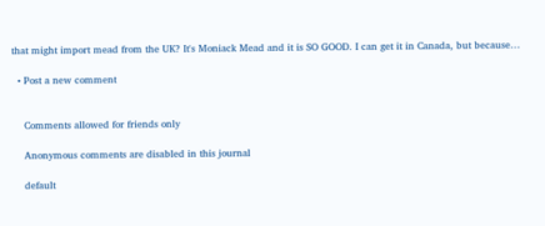that might import mead from the UK? It's Moniack Mead and it is SO GOOD. I can get it in Canada, but because…

  • Post a new comment


    Comments allowed for friends only

    Anonymous comments are disabled in this journal

    default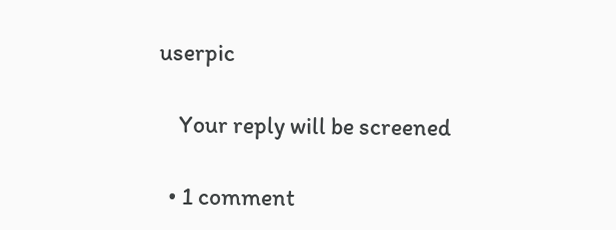userpic

    Your reply will be screened

  • 1 comment